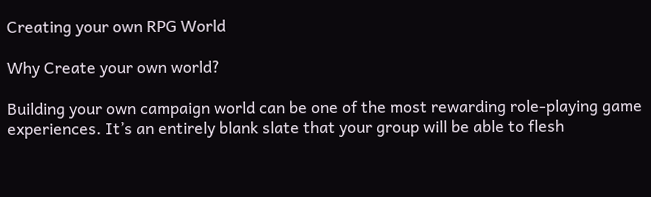Creating your own RPG World

Why Create your own world?

Building your own campaign world can be one of the most rewarding role-playing game experiences. It’s an entirely blank slate that your group will be able to flesh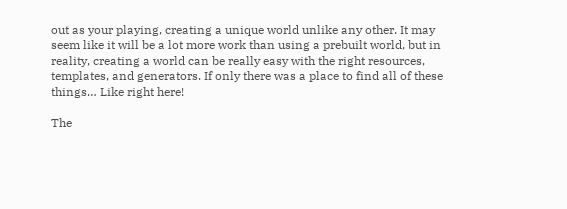out as your playing, creating a unique world unlike any other. It may seem like it will be a lot more work than using a prebuilt world, but in reality, creating a world can be really easy with the right resources, templates, and generators. If only there was a place to find all of these things… Like right here!

The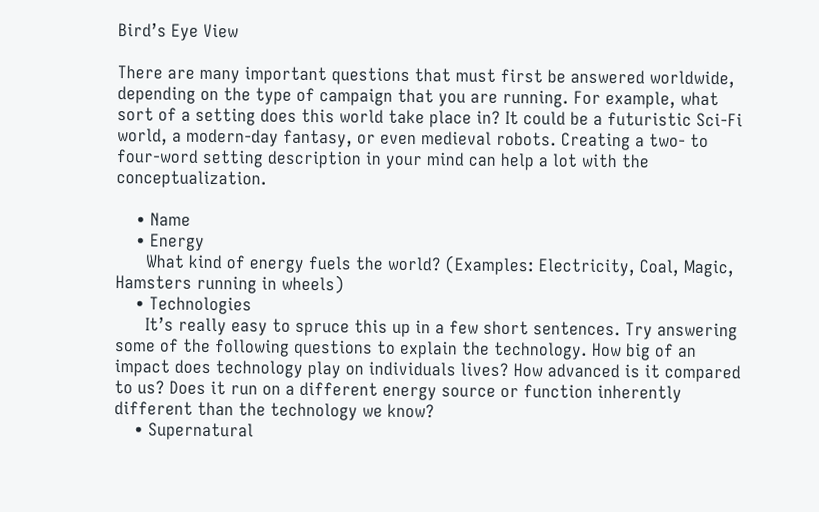Bird’s Eye View

There are many important questions that must first be answered worldwide, depending on the type of campaign that you are running. For example, what sort of a setting does this world take place in? It could be a futuristic Sci-Fi world, a modern-day fantasy, or even medieval robots. Creating a two- to four-word setting description in your mind can help a lot with the conceptualization.

    • Name
    • Energy
      What kind of energy fuels the world? (Examples: Electricity, Coal, Magic, Hamsters running in wheels)
    • Technologies
      It’s really easy to spruce this up in a few short sentences. Try answering some of the following questions to explain the technology. How big of an impact does technology play on individuals lives? How advanced is it compared to us? Does it run on a different energy source or function inherently different than the technology we know?
    • Supernatural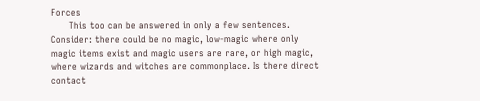Forces
      This too can be answered in only a few sentences. Consider: there could be no magic, low-magic where only magic items exist and magic users are rare, or high magic, where wizards and witches are commonplace. Is there direct contact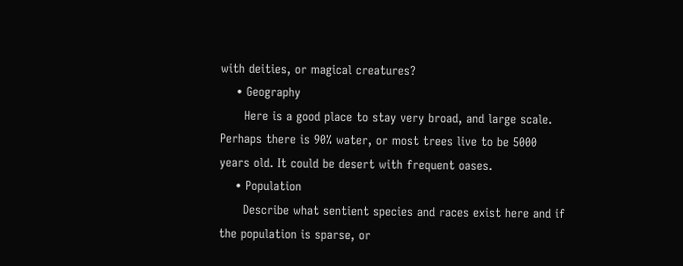with deities, or magical creatures?
    • Geography
      Here is a good place to stay very broad, and large scale. Perhaps there is 90% water, or most trees live to be 5000 years old. It could be desert with frequent oases.
    • Population
      Describe what sentient species and races exist here and if the population is sparse, or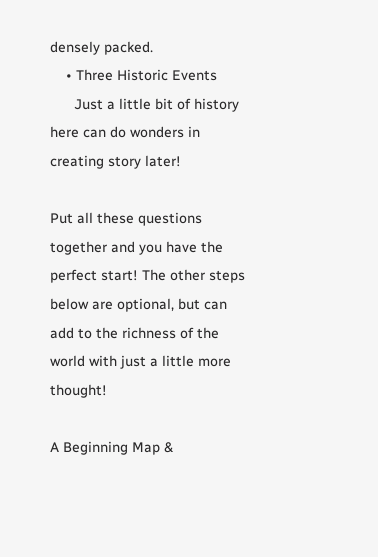densely packed.
    • Three Historic Events
      Just a little bit of history here can do wonders in creating story later!

Put all these questions together and you have the perfect start! The other steps below are optional, but can add to the richness of the world with just a little more thought!

A Beginning Map &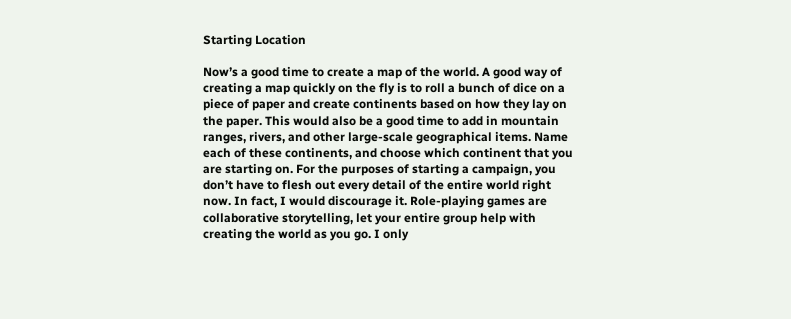Starting Location

Now’s a good time to create a map of the world. A good way of creating a map quickly on the fly is to roll a bunch of dice on a piece of paper and create continents based on how they lay on the paper. This would also be a good time to add in mountain ranges, rivers, and other large-scale geographical items. Name each of these continents, and choose which continent that you are starting on. For the purposes of starting a campaign, you don’t have to flesh out every detail of the entire world right now. In fact, I would discourage it. Role-playing games are collaborative storytelling, let your entire group help with creating the world as you go. I only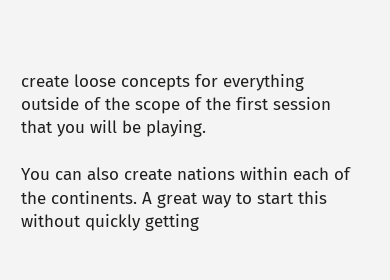create loose concepts for everything outside of the scope of the first session that you will be playing.

You can also create nations within each of the continents. A great way to start this without quickly getting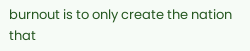burnout is to only create the nation that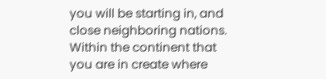you will be starting in, and close neighboring nations. Within the continent that you are in create where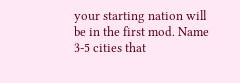your starting nation will be in the first mod. Name 3-5 cities that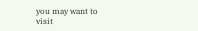you may want to visit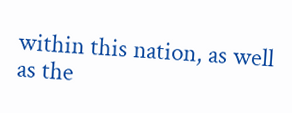within this nation, as well as the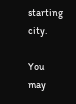starting city.

You may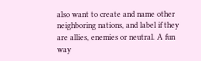also want to create and name other neighboring nations, and label if they are allies, enemies or neutral. A fun way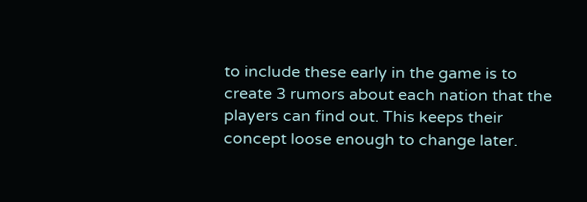to include these early in the game is to create 3 rumors about each nation that the players can find out. This keeps their concept loose enough to change later.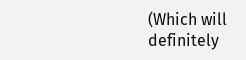(Which will definitely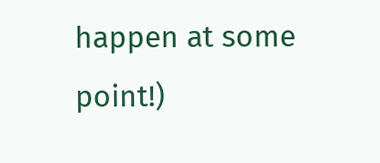happen at some point!)